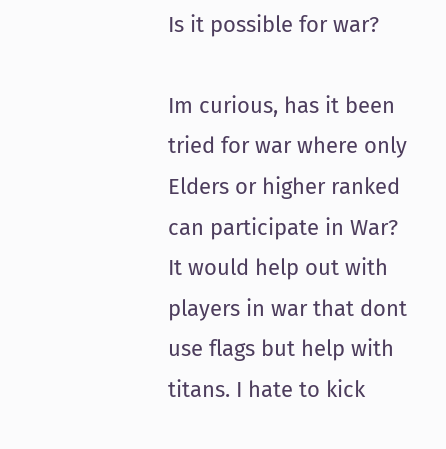Is it possible for war?

Im curious, has it been tried for war where only Elders or higher ranked can participate in War? It would help out with players in war that dont use flags but help with titans. I hate to kick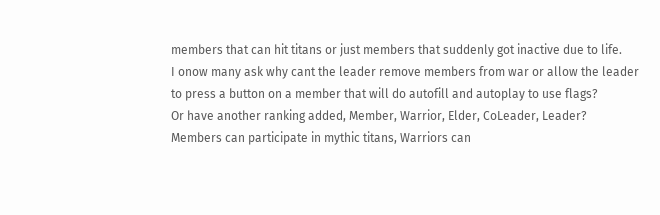members that can hit titans or just members that suddenly got inactive due to life.
I onow many ask why cant the leader remove members from war or allow the leader to press a button on a member that will do autofill and autoplay to use flags?
Or have another ranking added, Member, Warrior, Elder, CoLeader, Leader? Members can participate in mythic titans, Warriors can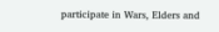participate in Wars, Elders and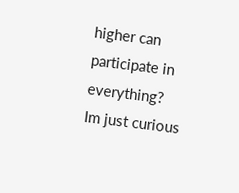higher can participate in everything?
Im just curious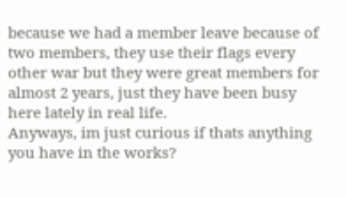because we had a member leave because of two members, they use their flags every other war but they were great members for almost 2 years, just they have been busy here lately in real life.
Anyways, im just curious if thats anything you have in the works?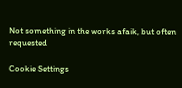Not something in the works afaik, but often requested

Cookie Settings